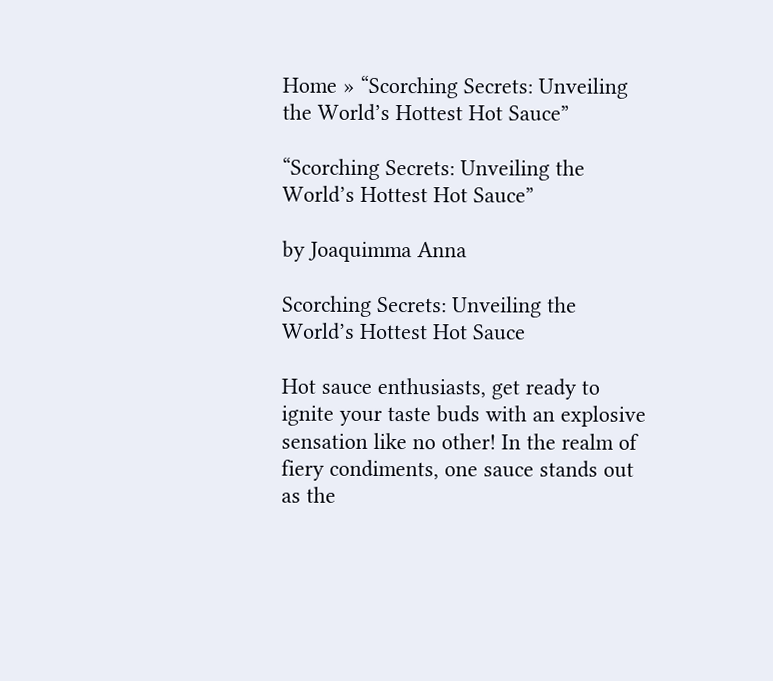Home » “Scorching Secrets: Unveiling the World’s Hottest Hot Sauce”

“Scorching Secrets: Unveiling the World’s Hottest Hot Sauce”

by Joaquimma Anna

Scorching Secrets: Unveiling the World’s Hottest Hot Sauce

Hot sauce enthusiasts, get ready to ignite your taste buds with an explosive sensation like no other! In the realm of fiery condiments, one sauce stands out as the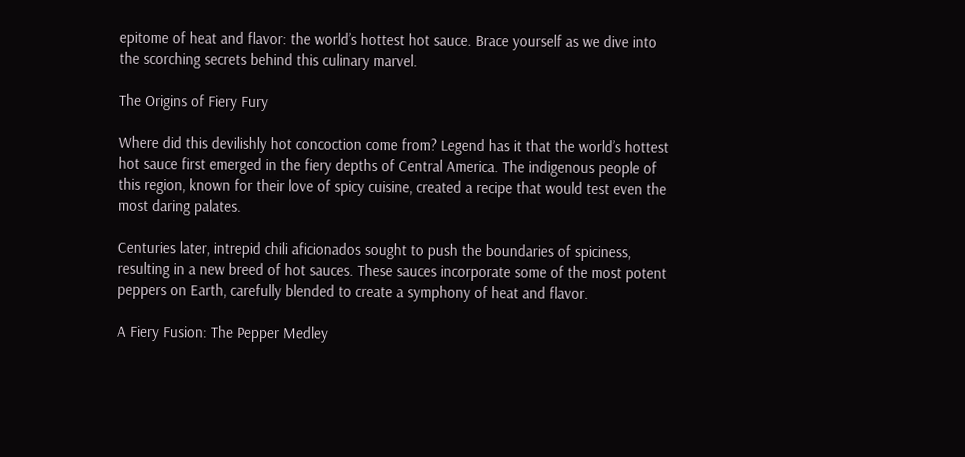epitome of heat and flavor: the world’s hottest hot sauce. Brace yourself as we dive into the scorching secrets behind this culinary marvel.

The Origins of Fiery Fury

Where did this devilishly hot concoction come from? Legend has it that the world’s hottest hot sauce first emerged in the fiery depths of Central America. The indigenous people of this region, known for their love of spicy cuisine, created a recipe that would test even the most daring palates.

Centuries later, intrepid chili aficionados sought to push the boundaries of spiciness, resulting in a new breed of hot sauces. These sauces incorporate some of the most potent peppers on Earth, carefully blended to create a symphony of heat and flavor.

A Fiery Fusion: The Pepper Medley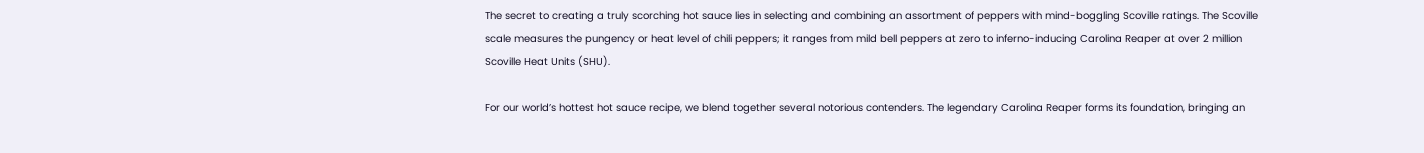The secret to creating a truly scorching hot sauce lies in selecting and combining an assortment of peppers with mind-boggling Scoville ratings. The Scoville scale measures the pungency or heat level of chili peppers; it ranges from mild bell peppers at zero to inferno-inducing Carolina Reaper at over 2 million Scoville Heat Units (SHU).

For our world’s hottest hot sauce recipe, we blend together several notorious contenders. The legendary Carolina Reaper forms its foundation, bringing an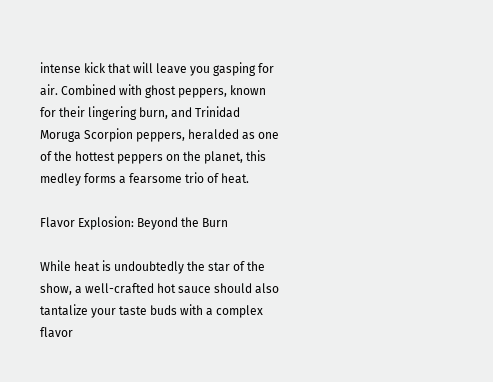intense kick that will leave you gasping for air. Combined with ghost peppers, known for their lingering burn, and Trinidad Moruga Scorpion peppers, heralded as one of the hottest peppers on the planet, this medley forms a fearsome trio of heat.

Flavor Explosion: Beyond the Burn

While heat is undoubtedly the star of the show, a well-crafted hot sauce should also tantalize your taste buds with a complex flavor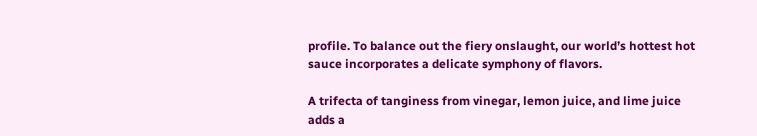profile. To balance out the fiery onslaught, our world’s hottest hot sauce incorporates a delicate symphony of flavors.

A trifecta of tanginess from vinegar, lemon juice, and lime juice adds a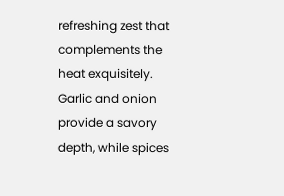refreshing zest that complements the heat exquisitely. Garlic and onion provide a savory depth, while spices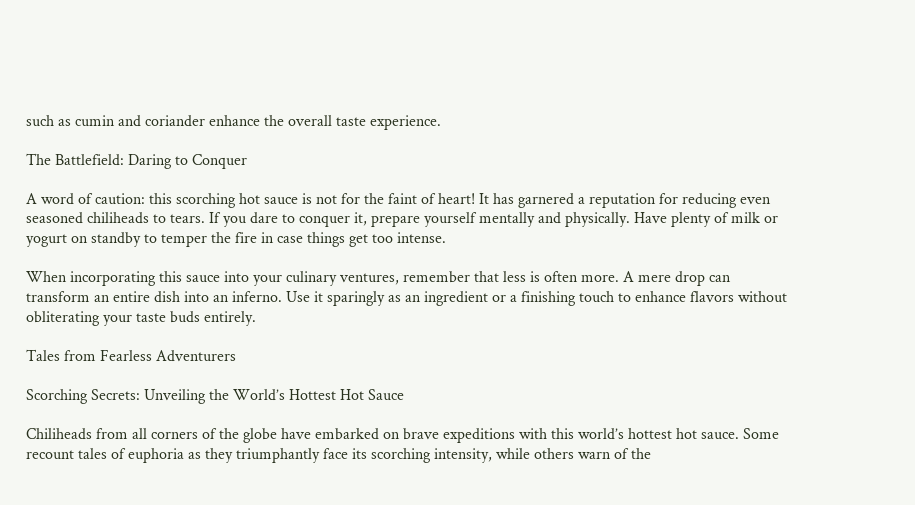such as cumin and coriander enhance the overall taste experience.

The Battlefield: Daring to Conquer

A word of caution: this scorching hot sauce is not for the faint of heart! It has garnered a reputation for reducing even seasoned chiliheads to tears. If you dare to conquer it, prepare yourself mentally and physically. Have plenty of milk or yogurt on standby to temper the fire in case things get too intense.

When incorporating this sauce into your culinary ventures, remember that less is often more. A mere drop can transform an entire dish into an inferno. Use it sparingly as an ingredient or a finishing touch to enhance flavors without obliterating your taste buds entirely.

Tales from Fearless Adventurers

Scorching Secrets: Unveiling the World’s Hottest Hot Sauce

Chiliheads from all corners of the globe have embarked on brave expeditions with this world’s hottest hot sauce. Some recount tales of euphoria as they triumphantly face its scorching intensity, while others warn of the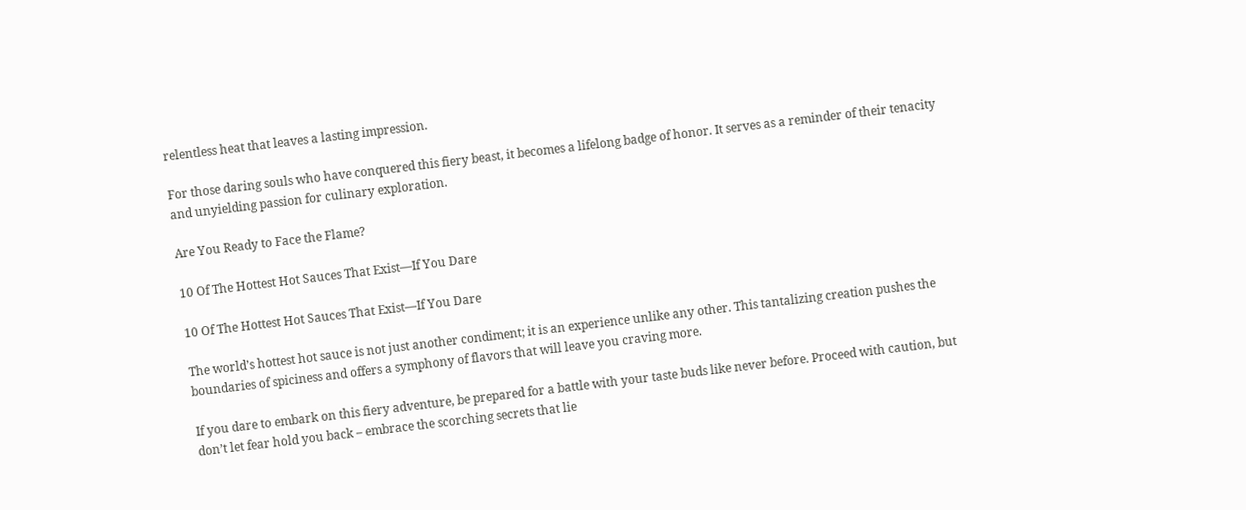relentless heat that leaves a lasting impression.

For those daring souls who have conquered this fiery beast, it becomes a lifelong badge of honor. It serves as a reminder of their tenacity and unyielding passion for culinary exploration.

Are You Ready to Face the Flame?

10 Of The Hottest Hot Sauces That Exist—If You Dare

10 Of The Hottest Hot Sauces That Exist—If You Dare

The world’s hottest hot sauce is not just another condiment; it is an experience unlike any other. This tantalizing creation pushes the boundaries of spiciness and offers a symphony of flavors that will leave you craving more.

If you dare to embark on this fiery adventure, be prepared for a battle with your taste buds like never before. Proceed with caution, but don’t let fear hold you back – embrace the scorching secrets that lie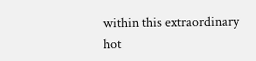within this extraordinary hot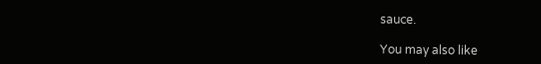sauce.

You may also like